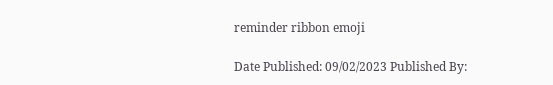reminder ribbon emoji

Date Published: 09/02/2023 Published By: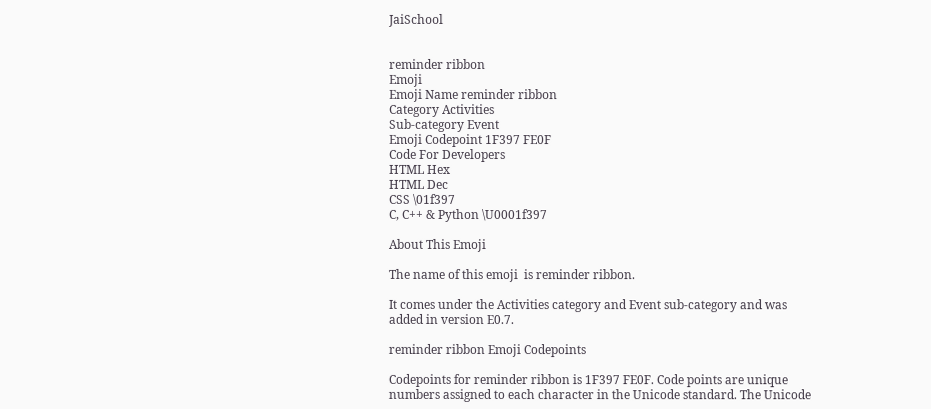JaiSchool


reminder ribbon
Emoji
Emoji Name reminder ribbon
Category Activities
Sub-category Event
Emoji Codepoint 1F397 FE0F
Code For Developers
HTML Hex
HTML Dec
CSS \01f397
C, C++ & Python \U0001f397

About This Emoji

The name of this emoji  is reminder ribbon.

It comes under the Activities category and Event sub-category and was added in version E0.7.

reminder ribbon Emoji Codepoints

Codepoints for reminder ribbon is 1F397 FE0F. Code points are unique numbers assigned to each character in the Unicode standard. The Unicode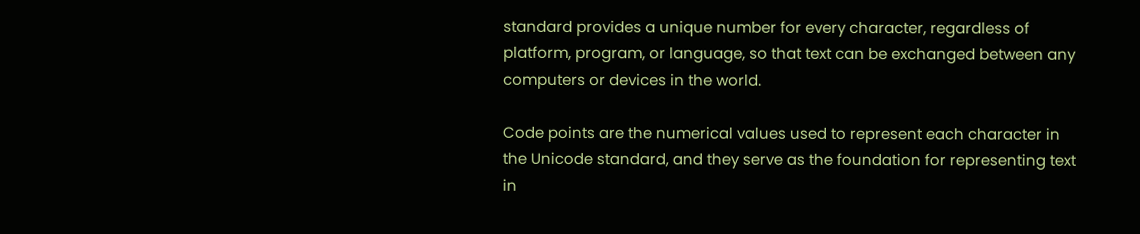standard provides a unique number for every character, regardless of platform, program, or language, so that text can be exchanged between any computers or devices in the world.

Code points are the numerical values used to represent each character in the Unicode standard, and they serve as the foundation for representing text in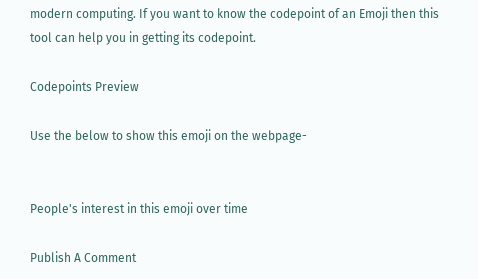modern computing. If you want to know the codepoint of an Emoji then this tool can help you in getting its codepoint.

Codepoints Preview

Use the below to show this emoji on the webpage-


People's interest in this emoji over time

Publish A Comment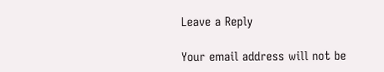Leave a Reply

Your email address will not be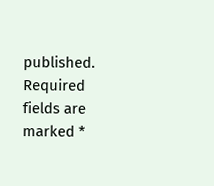published. Required fields are marked *